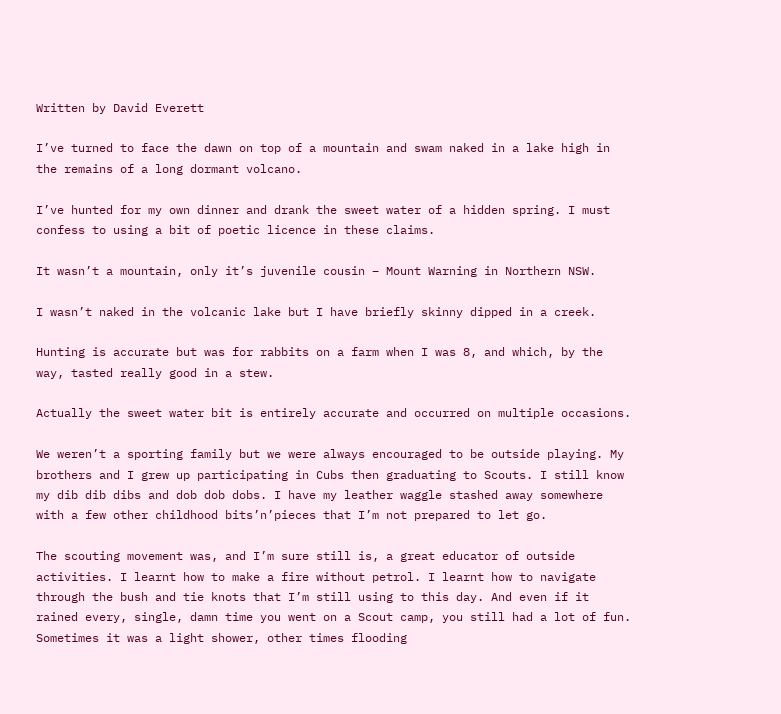Written by David Everett

I’ve turned to face the dawn on top of a mountain and swam naked in a lake high in the remains of a long dormant volcano.

I’ve hunted for my own dinner and drank the sweet water of a hidden spring. I must confess to using a bit of poetic licence in these claims.

It wasn’t a mountain, only it’s juvenile cousin – Mount Warning in Northern NSW.

I wasn’t naked in the volcanic lake but I have briefly skinny dipped in a creek.

Hunting is accurate but was for rabbits on a farm when I was 8, and which, by the way, tasted really good in a stew.

Actually the sweet water bit is entirely accurate and occurred on multiple occasions.

We weren’t a sporting family but we were always encouraged to be outside playing. My brothers and I grew up participating in Cubs then graduating to Scouts. I still know my dib dib dibs and dob dob dobs. I have my leather waggle stashed away somewhere with a few other childhood bits’n’pieces that I’m not prepared to let go.

The scouting movement was, and I’m sure still is, a great educator of outside activities. I learnt how to make a fire without petrol. I learnt how to navigate through the bush and tie knots that I’m still using to this day. And even if it rained every, single, damn time you went on a Scout camp, you still had a lot of fun. Sometimes it was a light shower, other times flooding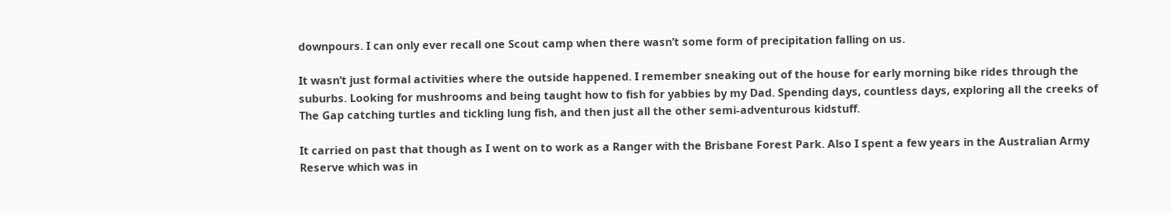downpours. I can only ever recall one Scout camp when there wasn’t some form of precipitation falling on us.

It wasn’t just formal activities where the outside happened. I remember sneaking out of the house for early morning bike rides through the suburbs. Looking for mushrooms and being taught how to fish for yabbies by my Dad. Spending days, countless days, exploring all the creeks of The Gap catching turtles and tickling lung fish, and then just all the other semi-adventurous kidstuff.

It carried on past that though as I went on to work as a Ranger with the Brisbane Forest Park. Also I spent a few years in the Australian Army Reserve which was in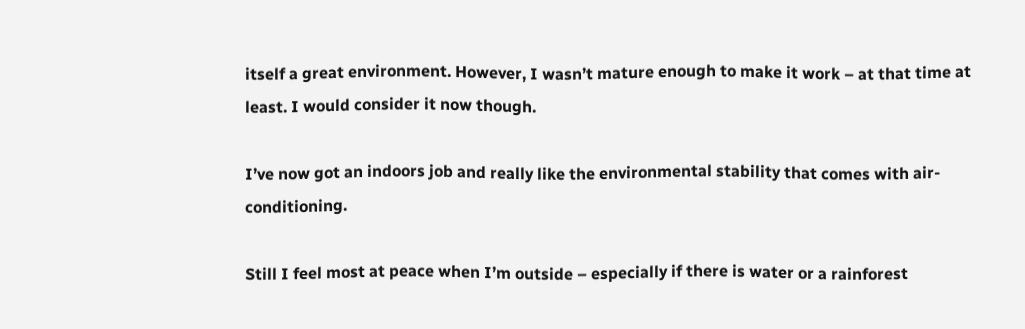itself a great environment. However, I wasn’t mature enough to make it work – at that time at least. I would consider it now though.

I’ve now got an indoors job and really like the environmental stability that comes with air-conditioning.

Still I feel most at peace when I’m outside – especially if there is water or a rainforest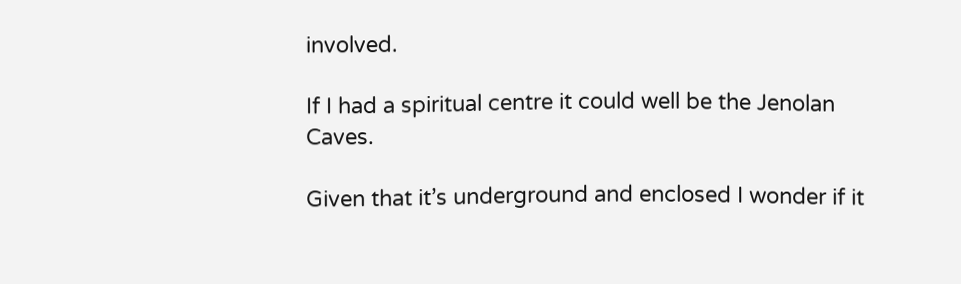involved.

If I had a spiritual centre it could well be the Jenolan Caves.

Given that it’s underground and enclosed I wonder if it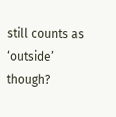still counts as ‘outside’ though?